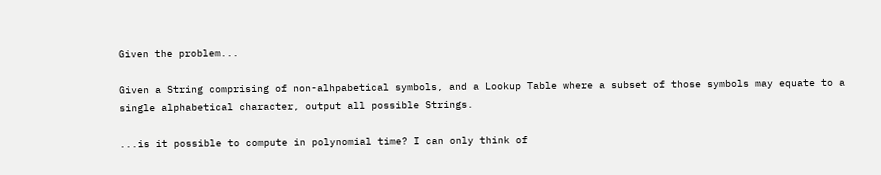Given the problem...

Given a String comprising of non-alhpabetical symbols, and a Lookup Table where a subset of those symbols may equate to a single alphabetical character, output all possible Strings.

...is it possible to compute in polynomial time? I can only think of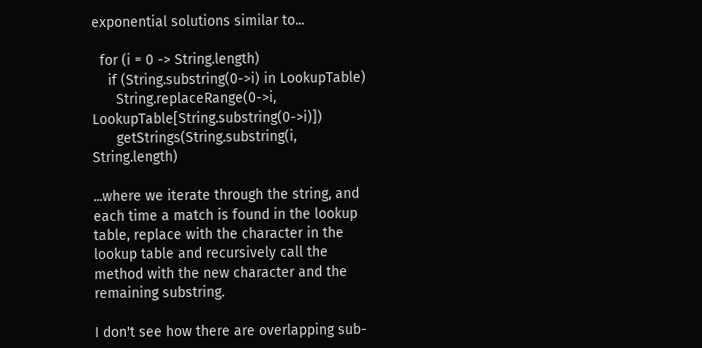exponential solutions similar to...

  for (i = 0 -> String.length)
    if (String.substring(0->i) in LookupTable)
      String.replaceRange(0->i, LookupTable[String.substring(0->i)])
      getStrings(String.substring(i, String.length)

...where we iterate through the string, and each time a match is found in the lookup table, replace with the character in the lookup table and recursively call the method with the new character and the remaining substring.

I don't see how there are overlapping sub-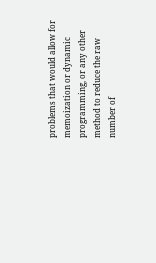problems that would allow for memoization or dynamic programming, or any other method to reduce the raw number of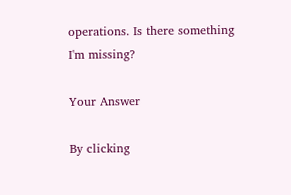operations. Is there something I'm missing?

Your Answer

By clicking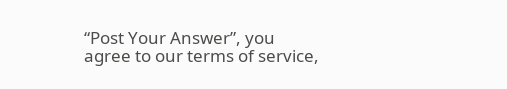“Post Your Answer”, you agree to our terms of service,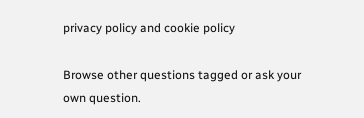privacy policy and cookie policy

Browse other questions tagged or ask your own question.